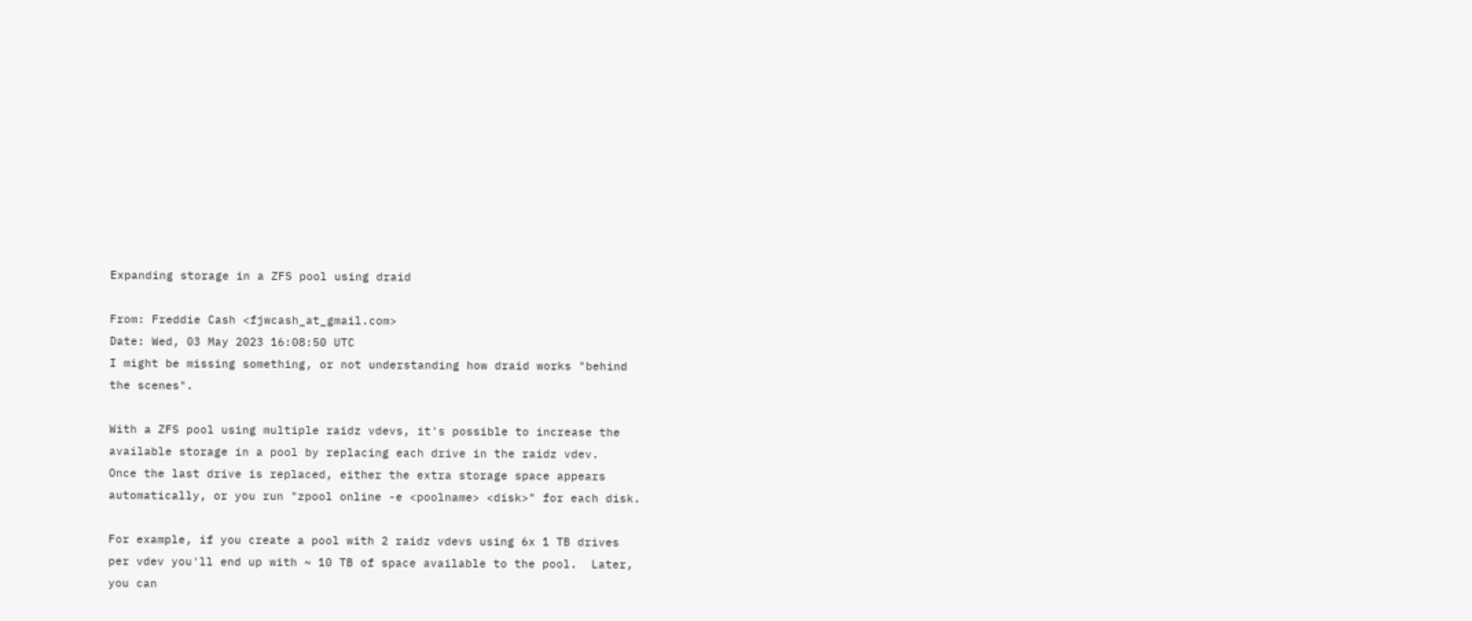Expanding storage in a ZFS pool using draid

From: Freddie Cash <fjwcash_at_gmail.com>
Date: Wed, 03 May 2023 16:08:50 UTC
I might be missing something, or not understanding how draid works "behind
the scenes".

With a ZFS pool using multiple raidz vdevs, it's possible to increase the
available storage in a pool by replacing each drive in the raidz vdev.
Once the last drive is replaced, either the extra storage space appears
automatically, or you run "zpool online -e <poolname> <disk>" for each disk.

For example, if you create a pool with 2 raidz vdevs using 6x 1 TB drives
per vdev you'll end up with ~ 10 TB of space available to the pool.  Later,
you can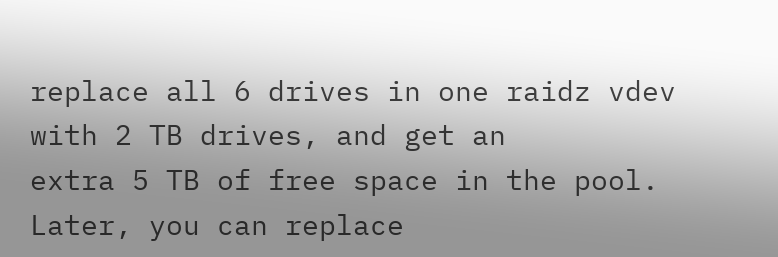replace all 6 drives in one raidz vdev with 2 TB drives, and get an
extra 5 TB of free space in the pool.  Later, you can replace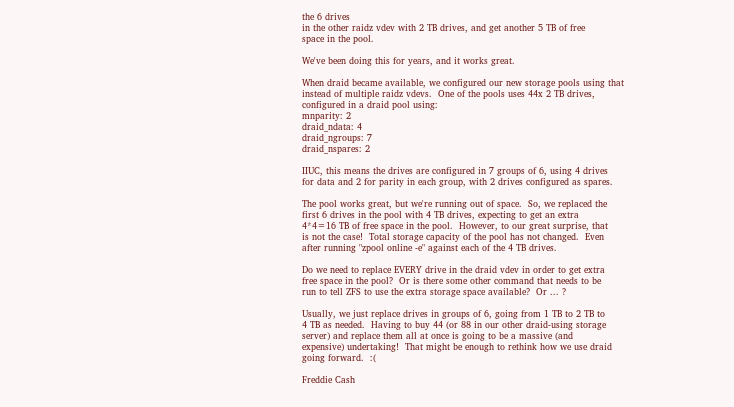the 6 drives
in the other raidz vdev with 2 TB drives, and get another 5 TB of free
space in the pool.

We've been doing this for years, and it works great.

When draid became available, we configured our new storage pools using that
instead of multiple raidz vdevs.  One of the pools uses 44x 2 TB drives,
configured in a draid pool using:
mnparity: 2
draid_ndata: 4
draid_ngroups: 7
draid_nspares: 2

IIUC, this means the drives are configured in 7 groups of 6, using 4 drives
for data and 2 for parity in each group, with 2 drives configured as spares.

The pool works great, but we're running out of space.  So, we replaced the
first 6 drives in the pool with 4 TB drives, expecting to get an extra
4*4=16 TB of free space in the pool.  However, to our great surprise, that
is not the case!  Total storage capacity of the pool has not changed.  Even
after running "zpool online -e" against each of the 4 TB drives.

Do we need to replace EVERY drive in the draid vdev in order to get extra
free space in the pool?  Or is there some other command that needs to be
run to tell ZFS to use the extra storage space available?  Or ... ?

Usually, we just replace drives in groups of 6, going from 1 TB to 2 TB to
4 TB as needed.  Having to buy 44 (or 88 in our other draid-using storage
server) and replace them all at once is going to be a massive (and
expensive) undertaking!  That might be enough to rethink how we use draid
going forward.  :(

Freddie Cash